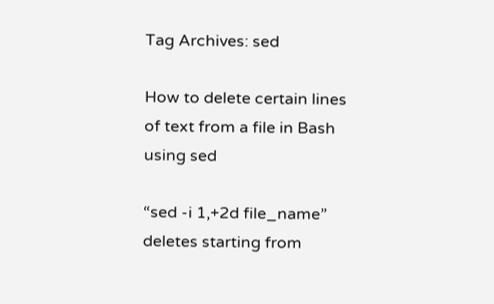Tag Archives: sed

How to delete certain lines of text from a file in Bash using sed

“sed -i 1,+2d file_name” deletes starting from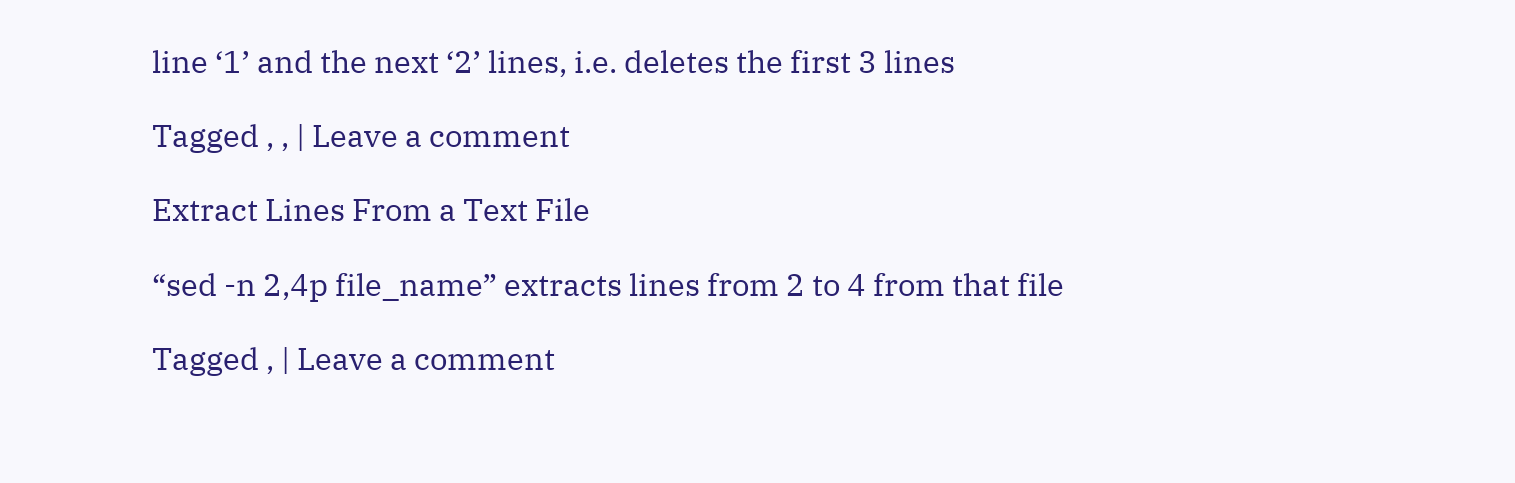line ‘1’ and the next ‘2’ lines, i.e. deletes the first 3 lines

Tagged , , | Leave a comment

Extract Lines From a Text File

“sed -n 2,4p file_name” extracts lines from 2 to 4 from that file

Tagged , | Leave a comment